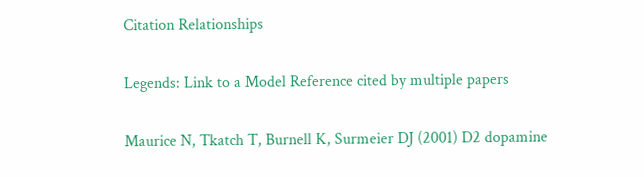Citation Relationships

Legends: Link to a Model Reference cited by multiple papers

Maurice N, Tkatch T, Burnell K, Surmeier DJ (2001) D2 dopamine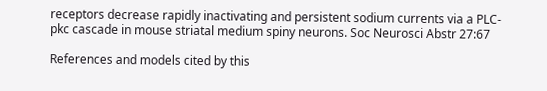receptors decrease rapidly inactivating and persistent sodium currents via a PLC-pkc cascade in mouse striatal medium spiny neurons. Soc Neurosci Abstr 27:67

References and models cited by this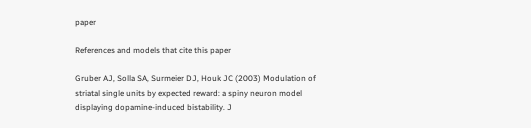paper

References and models that cite this paper

Gruber AJ, Solla SA, Surmeier DJ, Houk JC (2003) Modulation of striatal single units by expected reward: a spiny neuron model displaying dopamine-induced bistability. J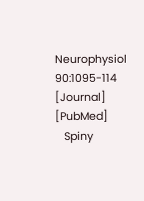Neurophysiol 90:1095-114 [Journal] [PubMed]
   Spiny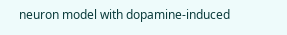neuron model with dopamine-induced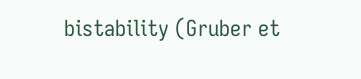bistability (Gruber et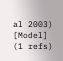al 2003) [Model]
(1 refs)